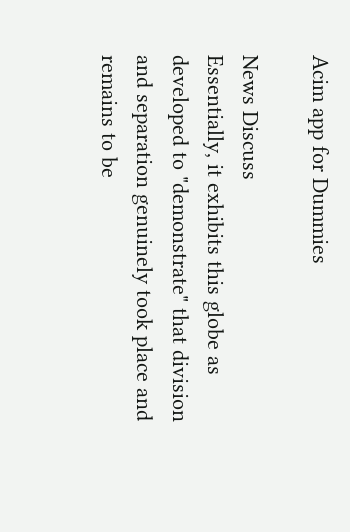Acim app for Dummies

News Discuss
Essentially, it exhibits this globe as developed to "demonstrate" that division and separation genuinely took place and remains to be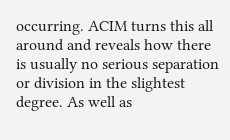occurring. ACIM turns this all around and reveals how there is usually no serious separation or division in the slightest degree. As well as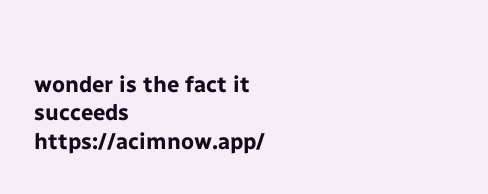wonder is the fact it succeeds https://acimnow.app/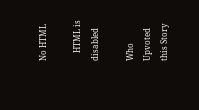No HTML

    HTML is disabled

Who Upvoted this Story